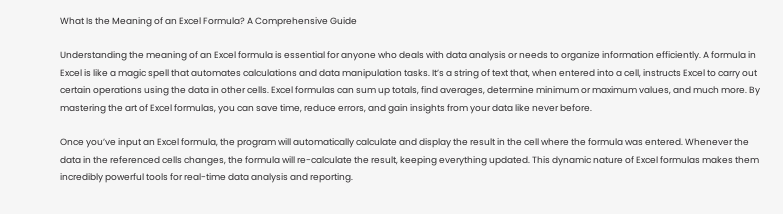What Is the Meaning of an Excel Formula? A Comprehensive Guide

Understanding the meaning of an Excel formula is essential for anyone who deals with data analysis or needs to organize information efficiently. A formula in Excel is like a magic spell that automates calculations and data manipulation tasks. It’s a string of text that, when entered into a cell, instructs Excel to carry out certain operations using the data in other cells. Excel formulas can sum up totals, find averages, determine minimum or maximum values, and much more. By mastering the art of Excel formulas, you can save time, reduce errors, and gain insights from your data like never before.

Once you’ve input an Excel formula, the program will automatically calculate and display the result in the cell where the formula was entered. Whenever the data in the referenced cells changes, the formula will re-calculate the result, keeping everything updated. This dynamic nature of Excel formulas makes them incredibly powerful tools for real-time data analysis and reporting.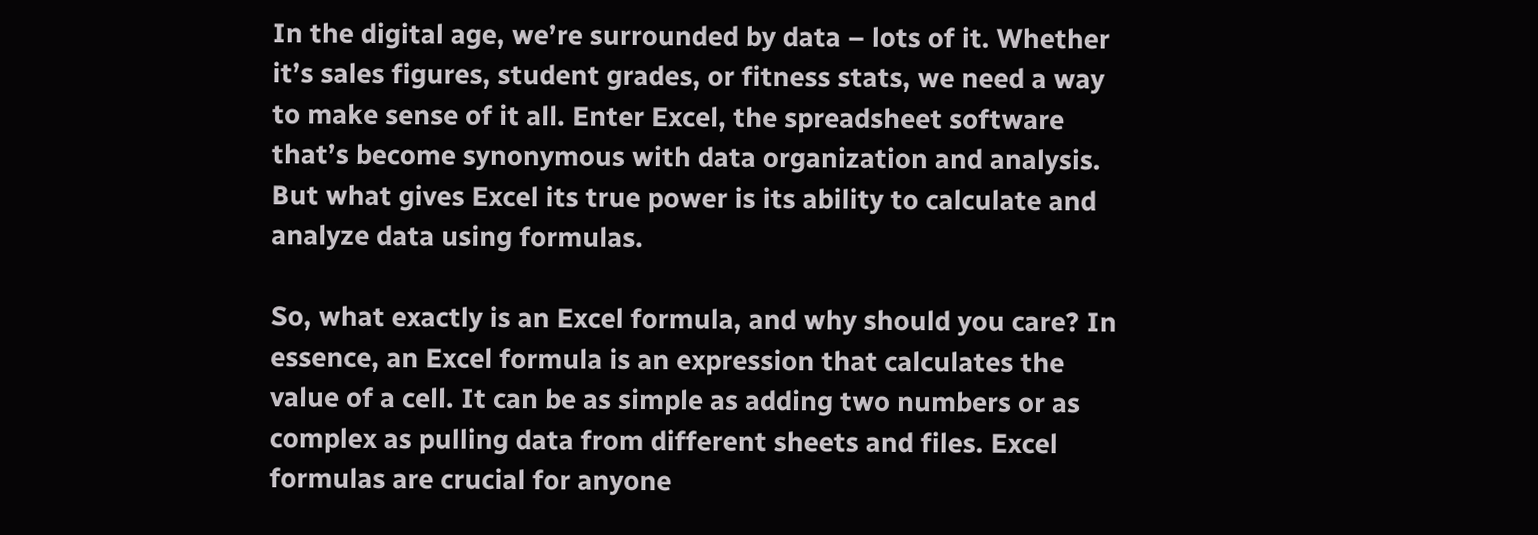In the digital age, we’re surrounded by data – lots of it. Whether it’s sales figures, student grades, or fitness stats, we need a way to make sense of it all. Enter Excel, the spreadsheet software that’s become synonymous with data organization and analysis. But what gives Excel its true power is its ability to calculate and analyze data using formulas.

So, what exactly is an Excel formula, and why should you care? In essence, an Excel formula is an expression that calculates the value of a cell. It can be as simple as adding two numbers or as complex as pulling data from different sheets and files. Excel formulas are crucial for anyone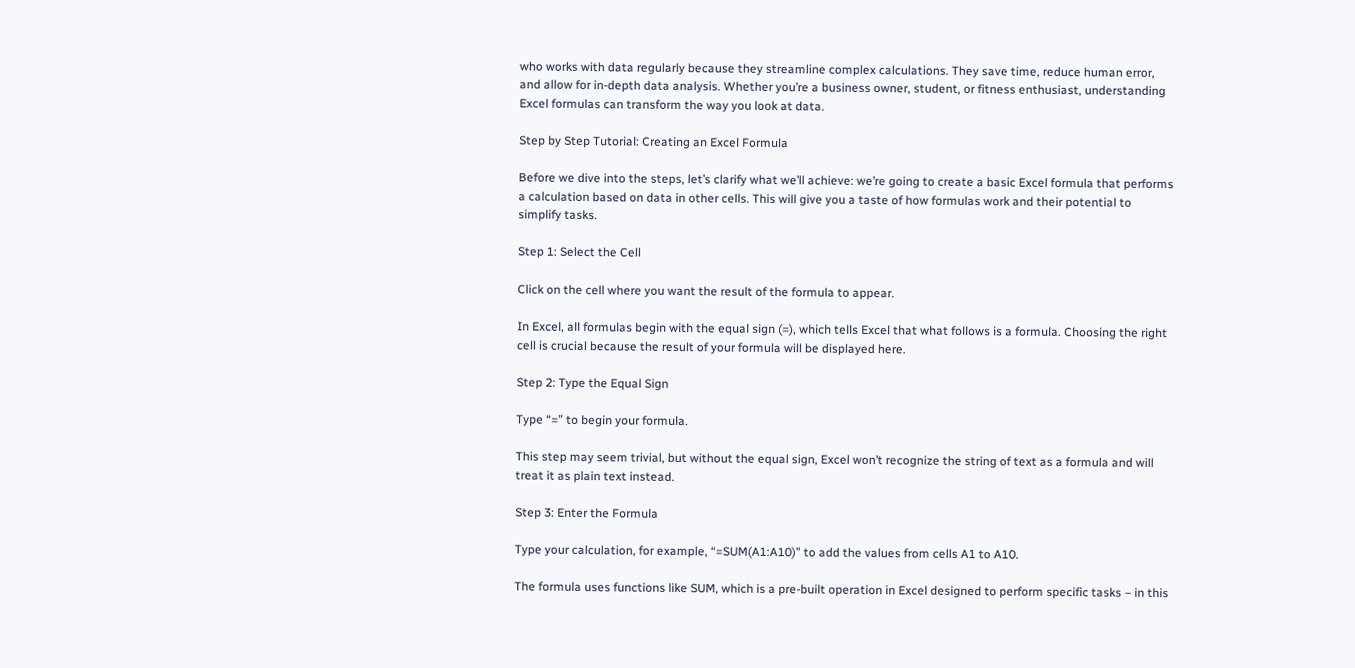who works with data regularly because they streamline complex calculations. They save time, reduce human error, and allow for in-depth data analysis. Whether you’re a business owner, student, or fitness enthusiast, understanding Excel formulas can transform the way you look at data.

Step by Step Tutorial: Creating an Excel Formula

Before we dive into the steps, let’s clarify what we’ll achieve: we’re going to create a basic Excel formula that performs a calculation based on data in other cells. This will give you a taste of how formulas work and their potential to simplify tasks.

Step 1: Select the Cell

Click on the cell where you want the result of the formula to appear.

In Excel, all formulas begin with the equal sign (=), which tells Excel that what follows is a formula. Choosing the right cell is crucial because the result of your formula will be displayed here.

Step 2: Type the Equal Sign

Type “=” to begin your formula.

This step may seem trivial, but without the equal sign, Excel won’t recognize the string of text as a formula and will treat it as plain text instead.

Step 3: Enter the Formula

Type your calculation, for example, “=SUM(A1:A10)” to add the values from cells A1 to A10.

The formula uses functions like SUM, which is a pre-built operation in Excel designed to perform specific tasks – in this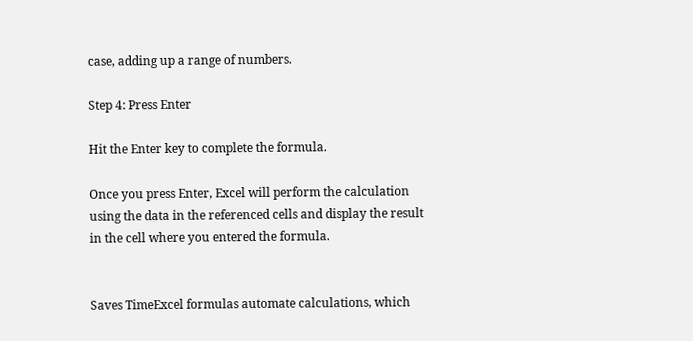case, adding up a range of numbers.

Step 4: Press Enter

Hit the Enter key to complete the formula.

Once you press Enter, Excel will perform the calculation using the data in the referenced cells and display the result in the cell where you entered the formula.


Saves TimeExcel formulas automate calculations, which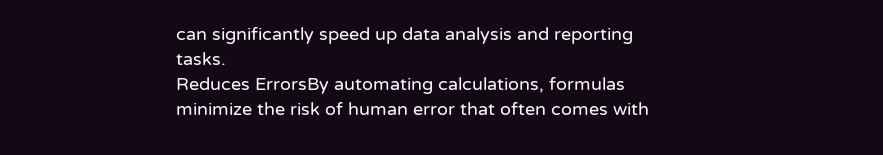can significantly speed up data analysis and reporting tasks.
Reduces ErrorsBy automating calculations, formulas minimize the risk of human error that often comes with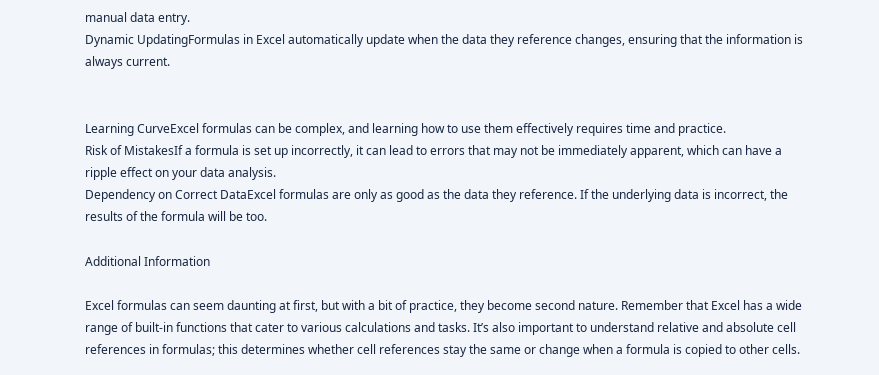manual data entry.
Dynamic UpdatingFormulas in Excel automatically update when the data they reference changes, ensuring that the information is always current.


Learning CurveExcel formulas can be complex, and learning how to use them effectively requires time and practice.
Risk of MistakesIf a formula is set up incorrectly, it can lead to errors that may not be immediately apparent, which can have a ripple effect on your data analysis.
Dependency on Correct DataExcel formulas are only as good as the data they reference. If the underlying data is incorrect, the results of the formula will be too.

Additional Information

Excel formulas can seem daunting at first, but with a bit of practice, they become second nature. Remember that Excel has a wide range of built-in functions that cater to various calculations and tasks. It’s also important to understand relative and absolute cell references in formulas; this determines whether cell references stay the same or change when a formula is copied to other cells.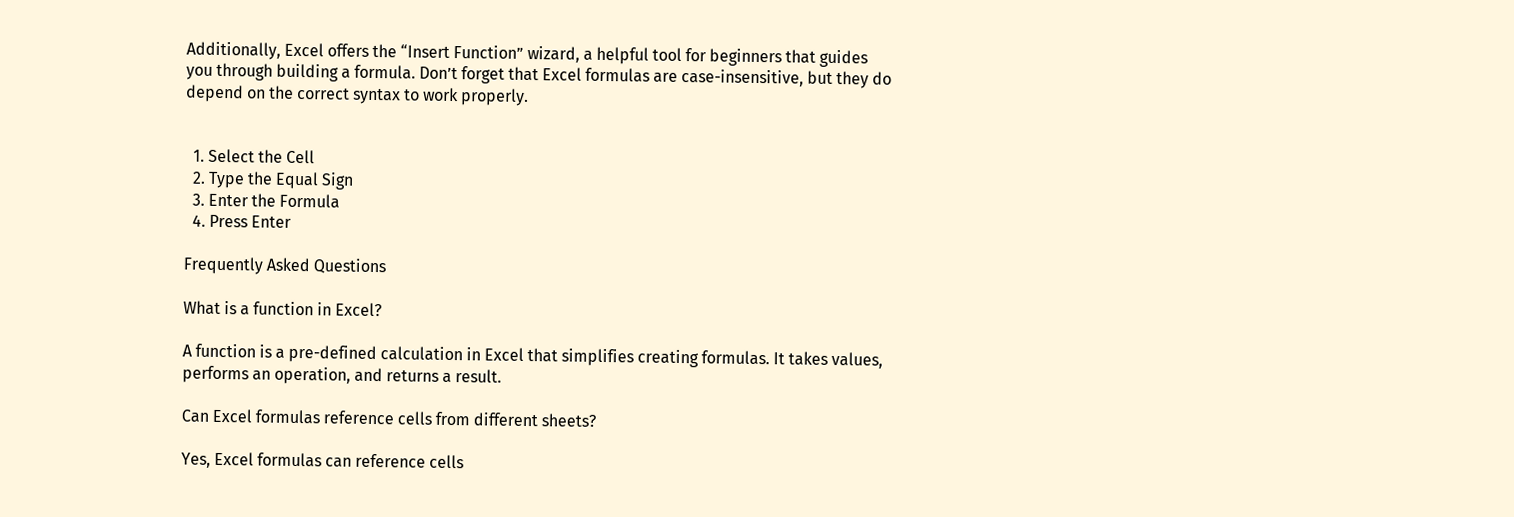Additionally, Excel offers the “Insert Function” wizard, a helpful tool for beginners that guides you through building a formula. Don’t forget that Excel formulas are case-insensitive, but they do depend on the correct syntax to work properly.


  1. Select the Cell
  2. Type the Equal Sign
  3. Enter the Formula
  4. Press Enter

Frequently Asked Questions

What is a function in Excel?

A function is a pre-defined calculation in Excel that simplifies creating formulas. It takes values, performs an operation, and returns a result.

Can Excel formulas reference cells from different sheets?

Yes, Excel formulas can reference cells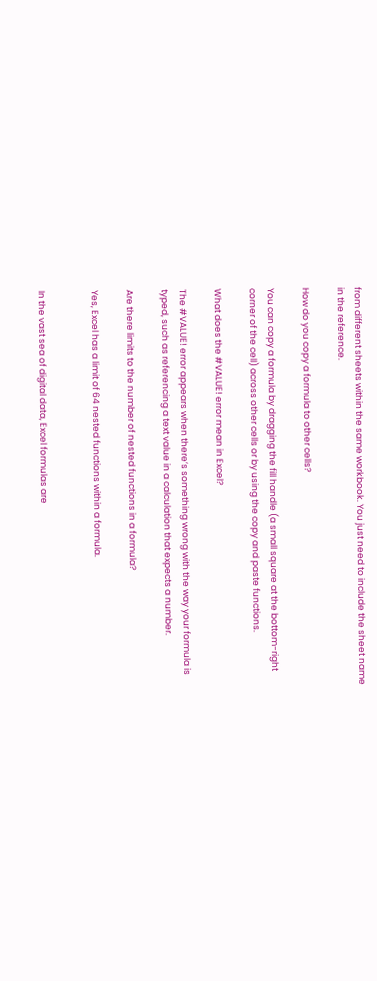from different sheets within the same workbook. You just need to include the sheet name in the reference.

How do you copy a formula to other cells?

You can copy a formula by dragging the fill handle (a small square at the bottom-right corner of the cell) across other cells or by using the copy and paste functions.

What does the #VALUE! error mean in Excel?

The #VALUE! error appears when there’s something wrong with the way your formula is typed, such as referencing a text value in a calculation that expects a number.

Are there limits to the number of nested functions in a formula?

Yes, Excel has a limit of 64 nested functions within a formula.


In the vast sea of digital data, Excel formulas are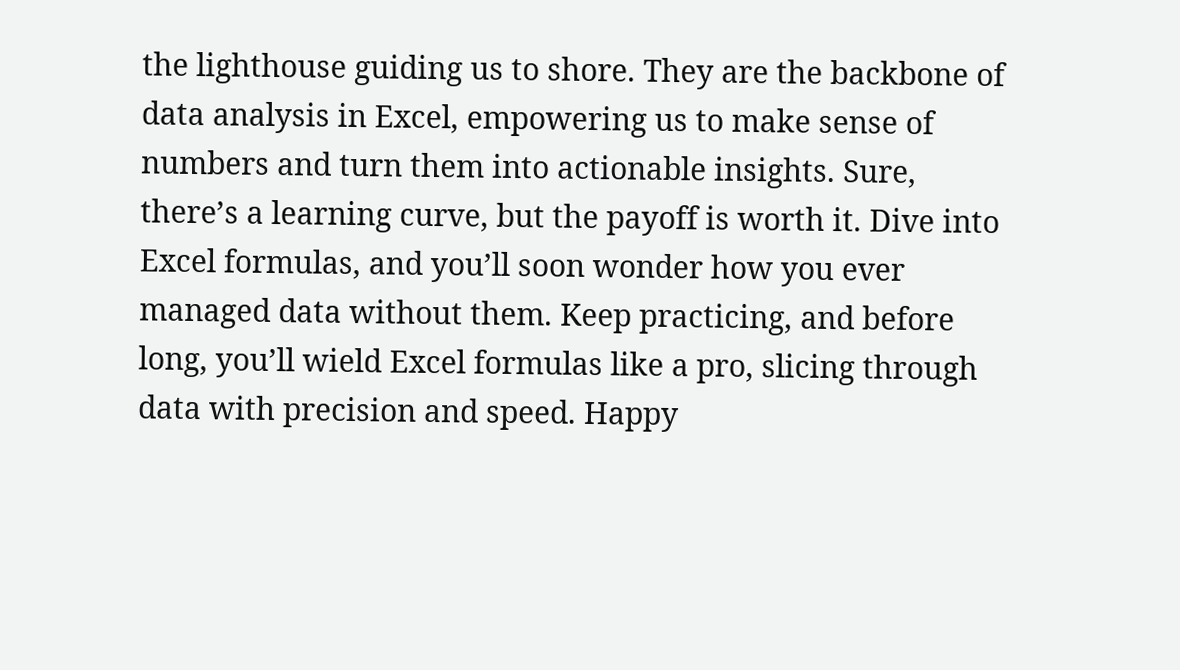the lighthouse guiding us to shore. They are the backbone of data analysis in Excel, empowering us to make sense of numbers and turn them into actionable insights. Sure, there’s a learning curve, but the payoff is worth it. Dive into Excel formulas, and you’ll soon wonder how you ever managed data without them. Keep practicing, and before long, you’ll wield Excel formulas like a pro, slicing through data with precision and speed. Happy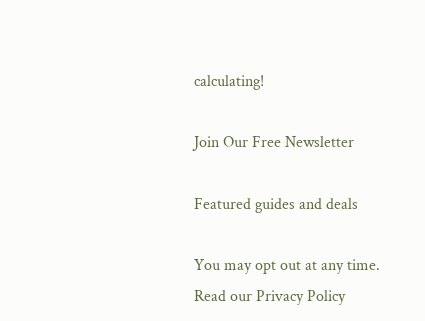calculating!

Join Our Free Newsletter

Featured guides and deals

You may opt out at any time. Read our Privacy Policy